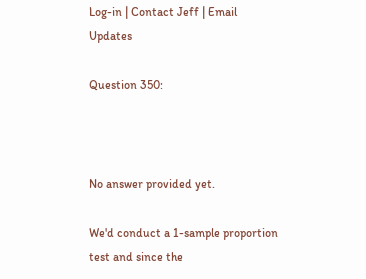Log-in | Contact Jeff | Email Updates

Question 350:



No answer provided yet.

We'd conduct a 1-sample proportion test and since the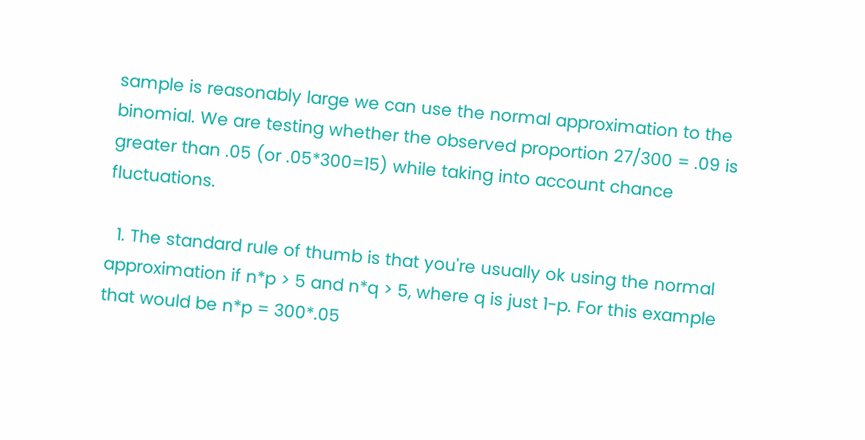sample is reasonably large we can use the normal approximation to the binomial. We are testing whether the observed proportion 27/300 = .09 is greater than .05 (or .05*300=15) while taking into account chance fluctuations.

  1. The standard rule of thumb is that you're usually ok using the normal approximation if n*p > 5 and n*q > 5, where q is just 1-p. For this example that would be n*p = 300*.05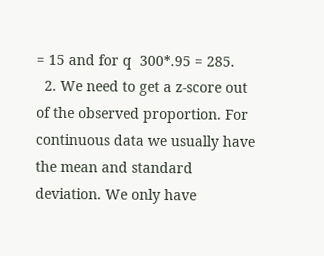= 15 and for q  300*.95 = 285.
  2. We need to get a z-score out of the observed proportion. For continuous data we usually have the mean and standard deviation. We only have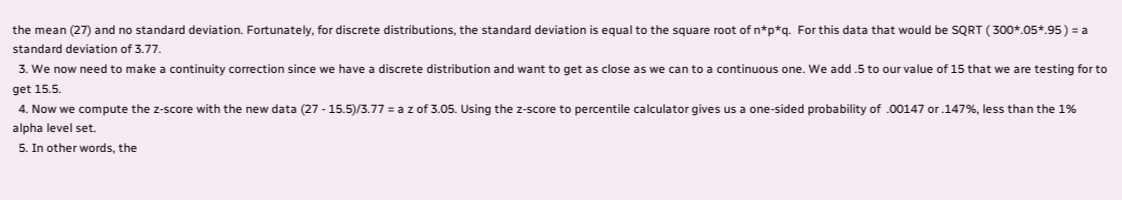the mean (27) and no standard deviation. Fortunately, for discrete distributions, the standard deviation is equal to the square root of n*p*q.  For this data that would be SQRT ( 300*.05*.95 ) = a standard deviation of 3.77.
  3. We now need to make a continuity correction since we have a discrete distribution and want to get as close as we can to a continuous one. We add .5 to our value of 15 that we are testing for to get 15.5.
  4. Now we compute the z-score with the new data (27 - 15.5)/3.77 = a z of 3.05. Using the z-score to percentile calculator gives us a one-sided probability of  .00147 or .147%, less than the 1% alpha level set.
  5. In other words, the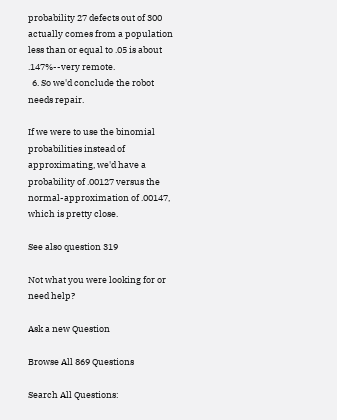probability 27 defects out of 300 actually comes from a population less than or equal to .05 is about .147%--very remote.
  6. So we'd conclude the robot needs repair.

If we were to use the binomial probabilities instead of approximating, we'd have a probability of .00127 versus the normal-approximation of .00147, which is pretty close.

See also question 319

Not what you were looking for or need help?

Ask a new Question

Browse All 869 Questions

Search All Questions: